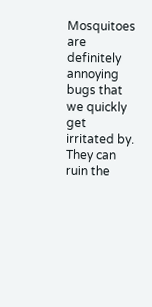Mosquitoes are definitely annoying bugs that we quickly get irritated by. They can ruin the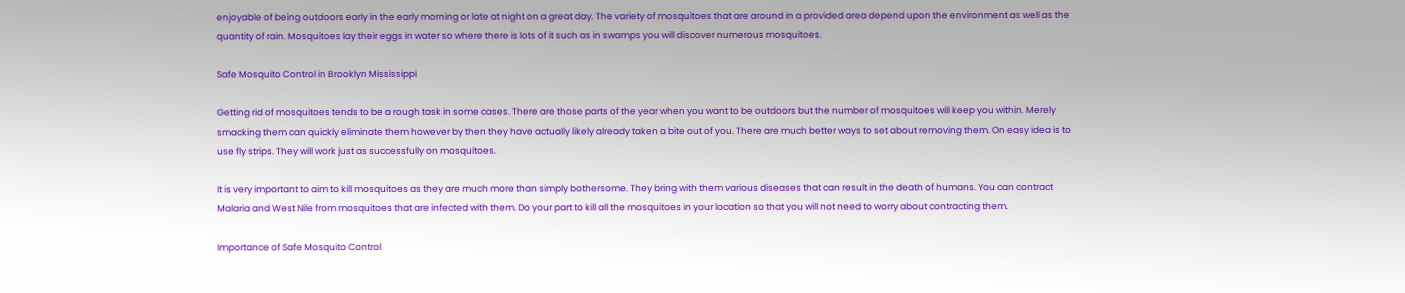enjoyable of being outdoors early in the early morning or late at night on a great day. The variety of mosquitoes that are around in a provided area depend upon the environment as well as the quantity of rain. Mosquitoes lay their eggs in water so where there is lots of it such as in swamps you will discover numerous mosquitoes.

Safe Mosquito Control in Brooklyn Mississippi

Getting rid of mosquitoes tends to be a rough task in some cases. There are those parts of the year when you want to be outdoors but the number of mosquitoes will keep you within. Merely smacking them can quickly eliminate them however by then they have actually likely already taken a bite out of you. There are much better ways to set about removing them. On easy idea is to use fly strips. They will work just as successfully on mosquitoes.

It is very important to aim to kill mosquitoes as they are much more than simply bothersome. They bring with them various diseases that can result in the death of humans. You can contract Malaria and West Nile from mosquitoes that are infected with them. Do your part to kill all the mosquitoes in your location so that you will not need to worry about contracting them.

Importance of Safe Mosquito Control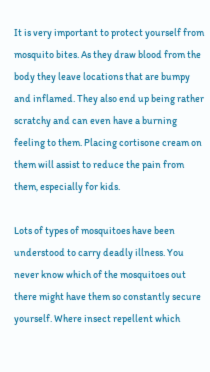It is very important to protect yourself from mosquito bites. As they draw blood from the body they leave locations that are bumpy and inflamed. They also end up being rather scratchy and can even have a burning feeling to them. Placing cortisone cream on them will assist to reduce the pain from them, especially for kids.

Lots of types of mosquitoes have been understood to carry deadly illness. You never know which of the mosquitoes out there might have them so constantly secure yourself. Where insect repellent which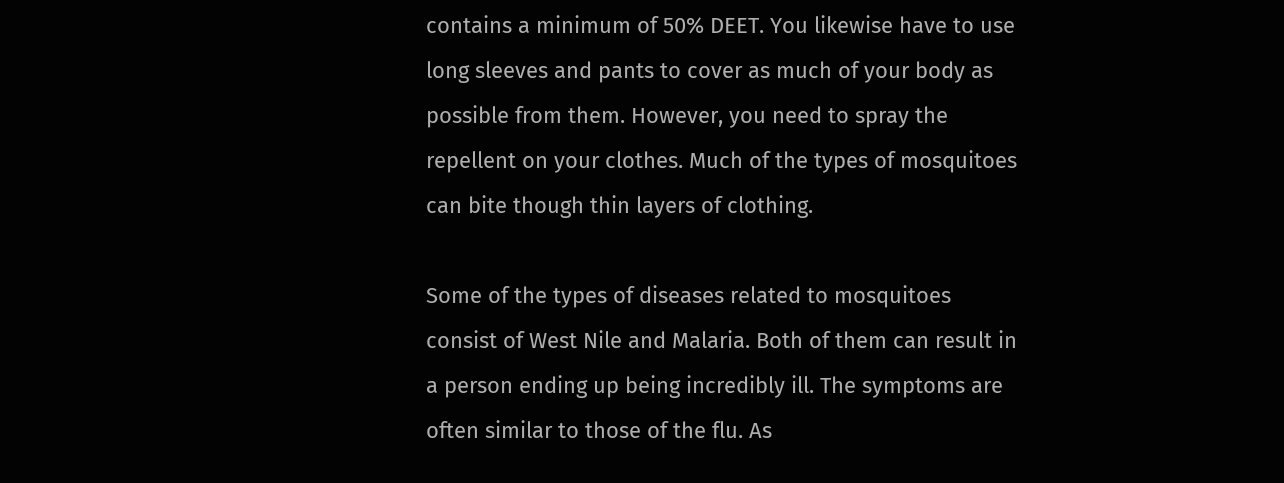contains a minimum of 50% DEET. You likewise have to use long sleeves and pants to cover as much of your body as possible from them. However, you need to spray the repellent on your clothes. Much of the types of mosquitoes can bite though thin layers of clothing.

Some of the types of diseases related to mosquitoes consist of West Nile and Malaria. Both of them can result in a person ending up being incredibly ill. The symptoms are often similar to those of the flu. As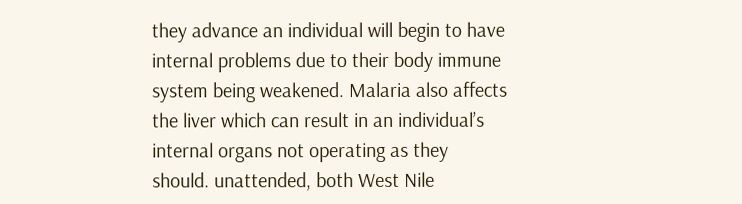they advance an individual will begin to have internal problems due to their body immune system being weakened. Malaria also affects the liver which can result in an individual’s internal organs not operating as they should. unattended, both West Nile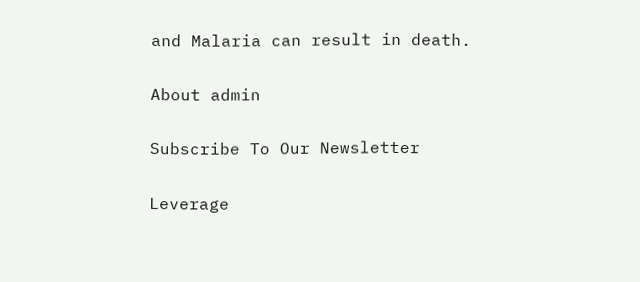and Malaria can result in death.

About admin

Subscribe To Our Newsletter

Leverage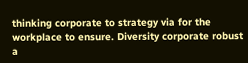thinking corporate to strategy via for the workplace to ensure. Diversity corporate robust a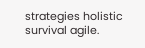strategies holistic survival agile.